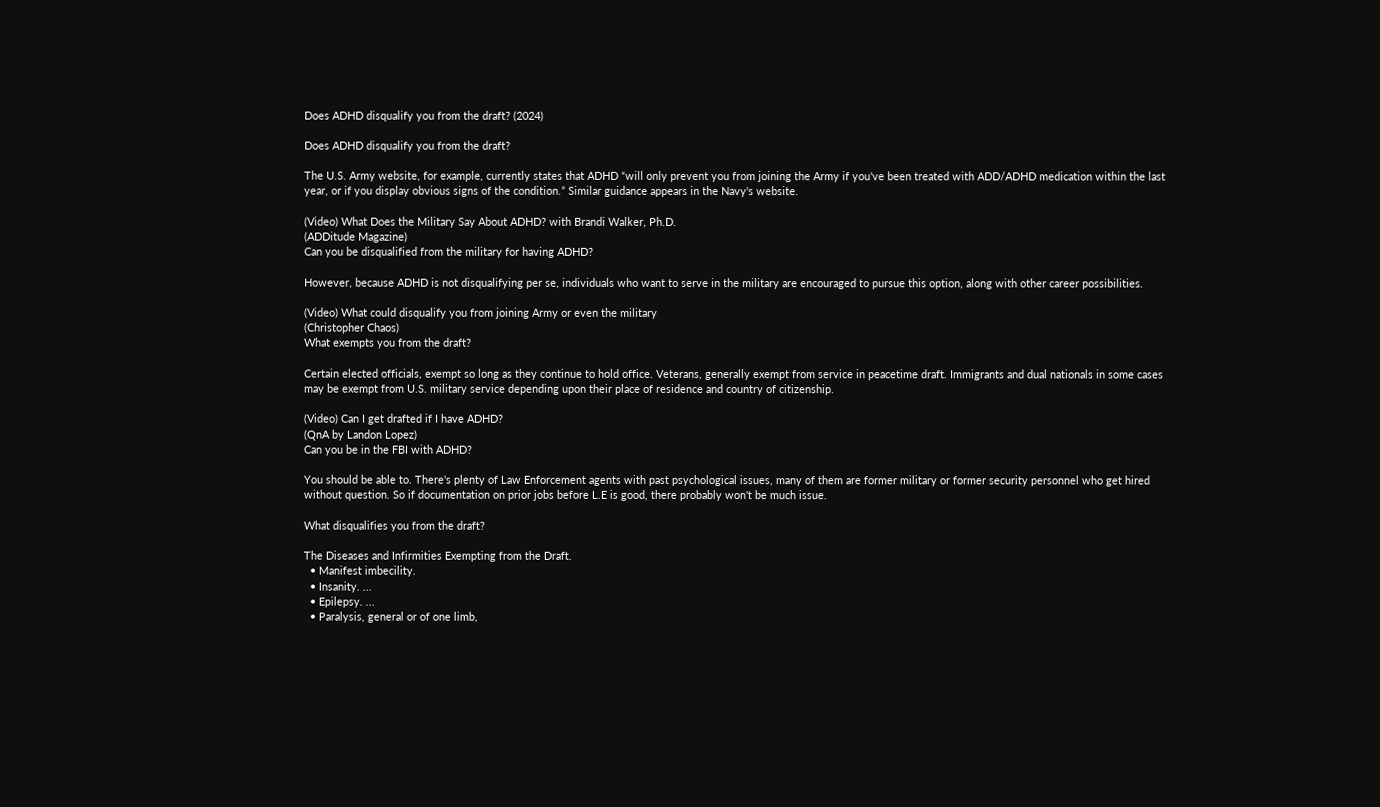Does ADHD disqualify you from the draft? (2024)

Does ADHD disqualify you from the draft?

The U.S. Army website, for example, currently states that ADHD “will only prevent you from joining the Army if you've been treated with ADD/ADHD medication within the last year, or if you display obvious signs of the condition.” Similar guidance appears in the Navy's website.

(Video) What Does the Military Say About ADHD? with Brandi Walker, Ph.D.
(ADDitude Magazine)
Can you be disqualified from the military for having ADHD?

However, because ADHD is not disqualifying per se, individuals who want to serve in the military are encouraged to pursue this option, along with other career possibilities.

(Video) What could disqualify you from joining Army or even the military
(Christopher Chaos)
What exempts you from the draft?

Certain elected officials, exempt so long as they continue to hold office. Veterans, generally exempt from service in peacetime draft. Immigrants and dual nationals in some cases may be exempt from U.S. military service depending upon their place of residence and country of citizenship.

(Video) Can I get drafted if I have ADHD?
(QnA by Landon Lopez)
Can you be in the FBI with ADHD?

You should be able to. There's plenty of Law Enforcement agents with past psychological issues, many of them are former military or former security personnel who get hired without question. So if documentation on prior jobs before L.E is good, there probably won't be much issue.

What disqualifies you from the draft?

The Diseases and Infirmities Exempting from the Draft.
  • Manifest imbecility.
  • Insanity. ...
  • Epilepsy. ...
  • Paralysis, general or of one limb,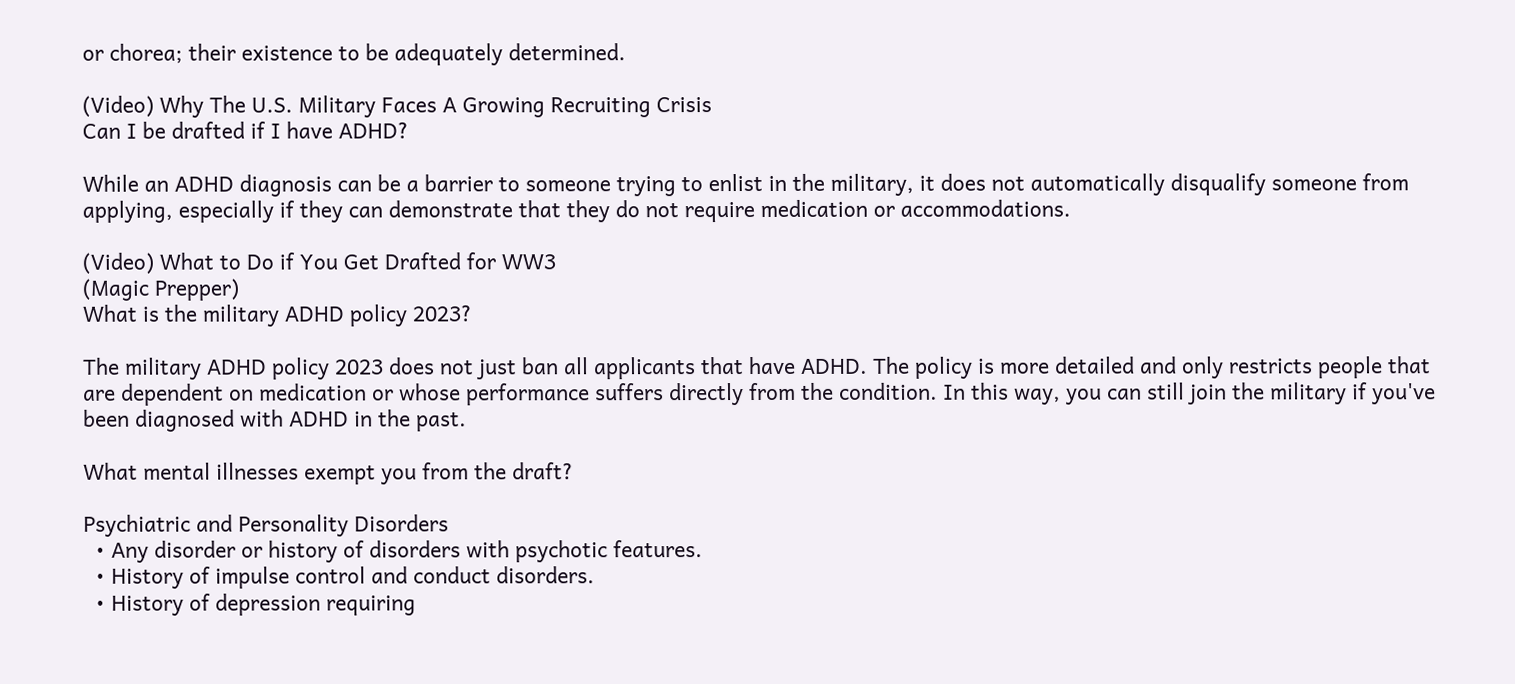or chorea; their existence to be adequately determined.

(Video) Why The U.S. Military Faces A Growing Recruiting Crisis
Can I be drafted if I have ADHD?

While an ADHD diagnosis can be a barrier to someone trying to enlist in the military, it does not automatically disqualify someone from applying, especially if they can demonstrate that they do not require medication or accommodations.

(Video) What to Do if You Get Drafted for WW3
(Magic Prepper)
What is the military ADHD policy 2023?

The military ADHD policy 2023 does not just ban all applicants that have ADHD. The policy is more detailed and only restricts people that are dependent on medication or whose performance suffers directly from the condition. In this way, you can still join the military if you've been diagnosed with ADHD in the past.

What mental illnesses exempt you from the draft?

Psychiatric and Personality Disorders
  • Any disorder or history of disorders with psychotic features.
  • History of impulse control and conduct disorders.
  • History of depression requiring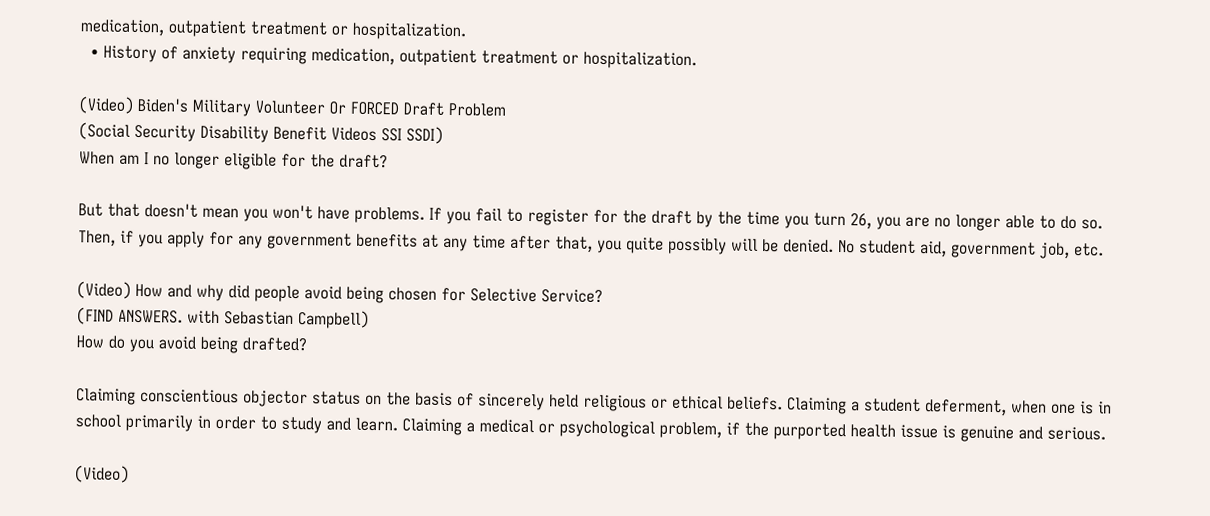medication, outpatient treatment or hospitalization.
  • History of anxiety requiring medication, outpatient treatment or hospitalization.

(Video) Biden's Military Volunteer Or FORCED Draft Problem
(Social Security Disability Benefit Videos SSI SSDI)
When am I no longer eligible for the draft?

But that doesn't mean you won't have problems. If you fail to register for the draft by the time you turn 26, you are no longer able to do so. Then, if you apply for any government benefits at any time after that, you quite possibly will be denied. No student aid, government job, etc.

(Video) How and why did people avoid being chosen for Selective Service?
(FIND ANSWERS. with Sebastian Campbell)
How do you avoid being drafted?

Claiming conscientious objector status on the basis of sincerely held religious or ethical beliefs. Claiming a student deferment, when one is in school primarily in order to study and learn. Claiming a medical or psychological problem, if the purported health issue is genuine and serious.

(Video)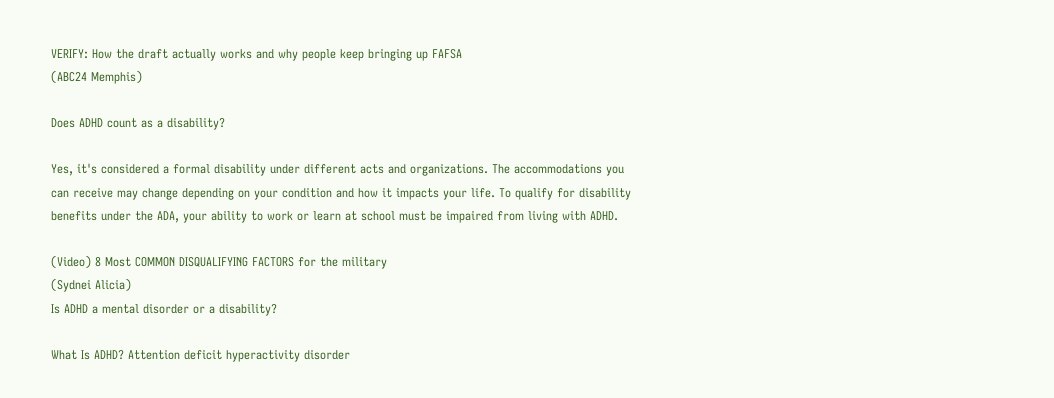VERIFY: How the draft actually works and why people keep bringing up FAFSA
(ABC24 Memphis)

Does ADHD count as a disability?

Yes, it's considered a formal disability under different acts and organizations. The accommodations you can receive may change depending on your condition and how it impacts your life. To qualify for disability benefits under the ADA, your ability to work or learn at school must be impaired from living with ADHD.

(Video) 8 Most COMMON DISQUALIFYING FACTORS for the military
(Sydnei Alicia)
Is ADHD a mental disorder or a disability?

What Is ADHD? Attention deficit hyperactivity disorder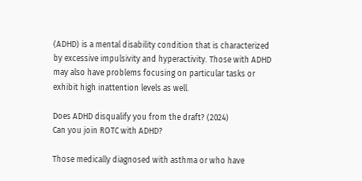(ADHD) is a mental disability condition that is characterized by excessive impulsivity and hyperactivity. Those with ADHD may also have problems focusing on particular tasks or exhibit high inattention levels as well.

Does ADHD disqualify you from the draft? (2024)
Can you join ROTC with ADHD?

Those medically diagnosed with asthma or who have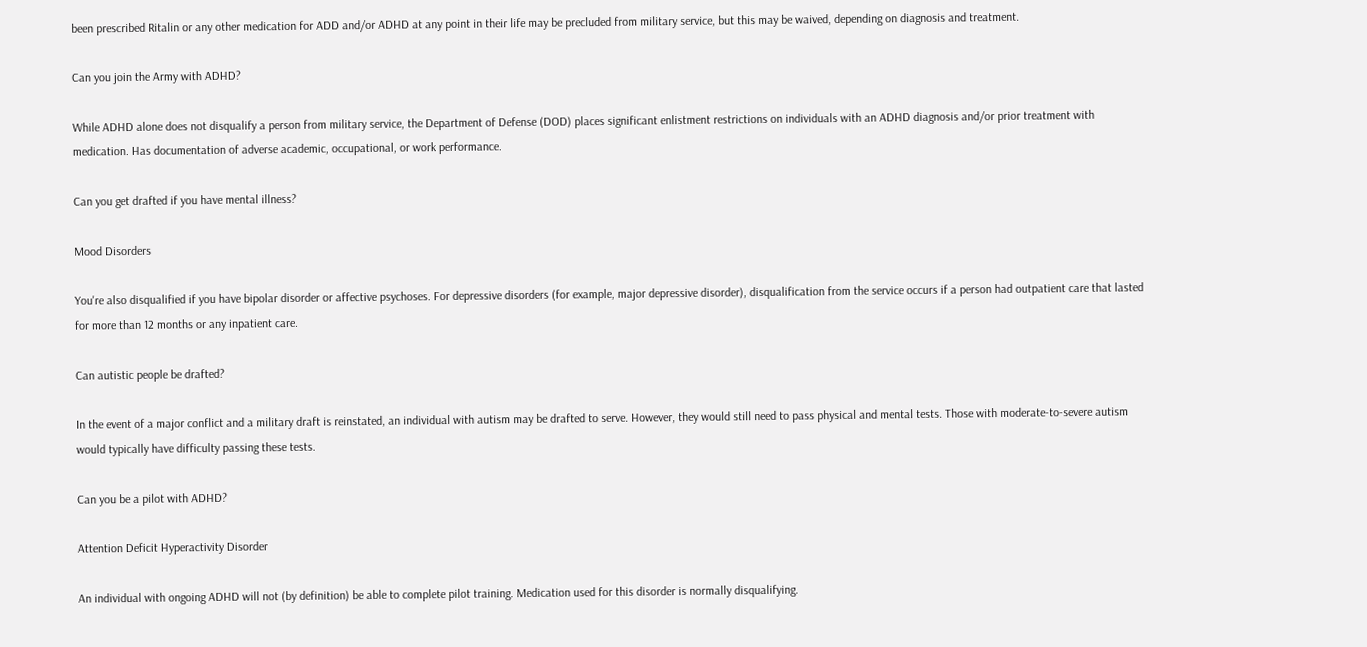been prescribed Ritalin or any other medication for ADD and/or ADHD at any point in their life may be precluded from military service, but this may be waived, depending on diagnosis and treatment.

Can you join the Army with ADHD?

While ADHD alone does not disqualify a person from military service, the Department of Defense (DOD) places significant enlistment restrictions on individuals with an ADHD diagnosis and/or prior treatment with medication. Has documentation of adverse academic, occupational, or work performance.

Can you get drafted if you have mental illness?

Mood Disorders

You're also disqualified if you have bipolar disorder or affective psychoses. For depressive disorders (for example, major depressive disorder), disqualification from the service occurs if a person had outpatient care that lasted for more than 12 months or any inpatient care.

Can autistic people be drafted?

In the event of a major conflict and a military draft is reinstated, an individual with autism may be drafted to serve. However, they would still need to pass physical and mental tests. Those with moderate-to-severe autism would typically have difficulty passing these tests.

Can you be a pilot with ADHD?

Attention Deficit Hyperactivity Disorder

An individual with ongoing ADHD will not (by definition) be able to complete pilot training. Medication used for this disorder is normally disqualifying.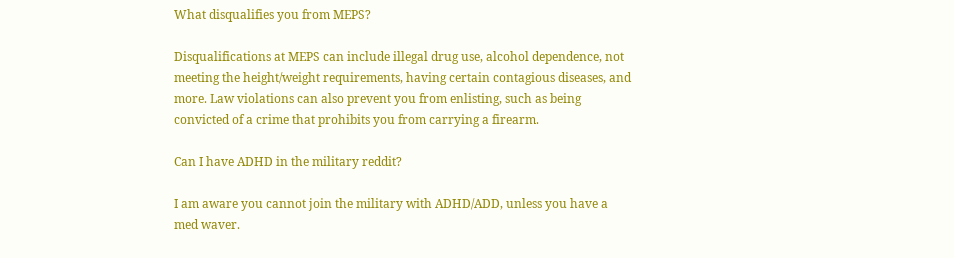What disqualifies you from MEPS?

Disqualifications at MEPS can include illegal drug use, alcohol dependence, not meeting the height/weight requirements, having certain contagious diseases, and more. Law violations can also prevent you from enlisting, such as being convicted of a crime that prohibits you from carrying a firearm.

Can I have ADHD in the military reddit?

I am aware you cannot join the military with ADHD/ADD, unless you have a med waver.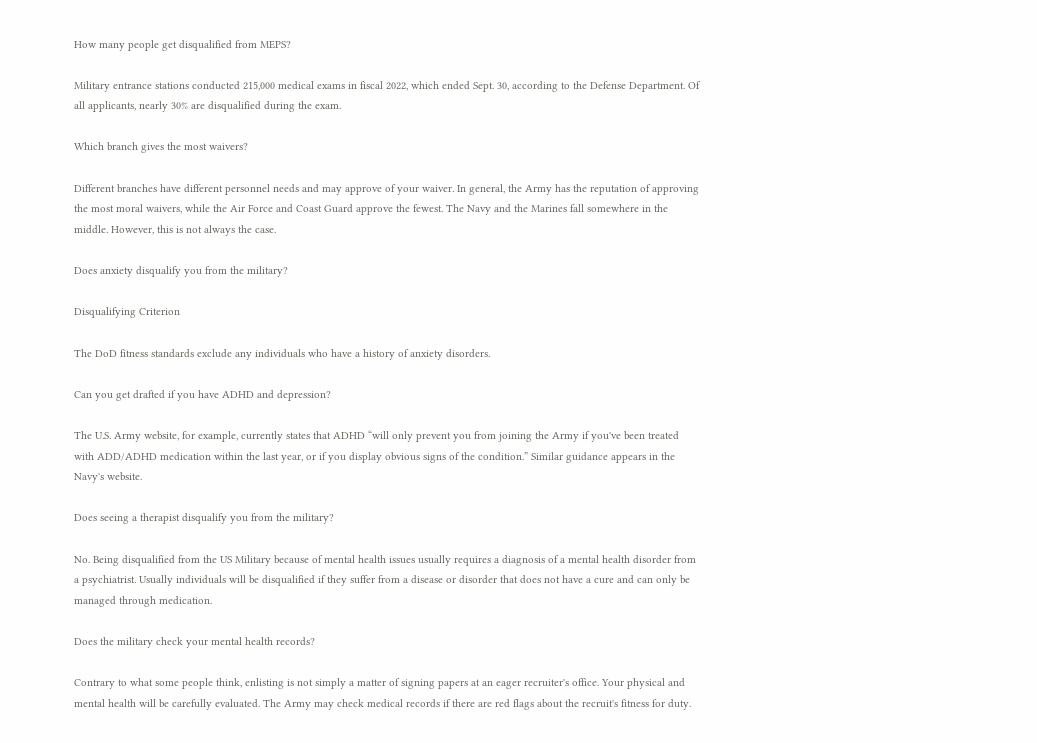How many people get disqualified from MEPS?

Military entrance stations conducted 215,000 medical exams in fiscal 2022, which ended Sept. 30, according to the Defense Department. Of all applicants, nearly 30% are disqualified during the exam.

Which branch gives the most waivers?

Different branches have different personnel needs and may approve of your waiver. In general, the Army has the reputation of approving the most moral waivers, while the Air Force and Coast Guard approve the fewest. The Navy and the Marines fall somewhere in the middle. However, this is not always the case.

Does anxiety disqualify you from the military?

Disqualifying Criterion

The DoD fitness standards exclude any individuals who have a history of anxiety disorders.

Can you get drafted if you have ADHD and depression?

The U.S. Army website, for example, currently states that ADHD “will only prevent you from joining the Army if you've been treated with ADD/ADHD medication within the last year, or if you display obvious signs of the condition.” Similar guidance appears in the Navy's website.

Does seeing a therapist disqualify you from the military?

No. Being disqualified from the US Military because of mental health issues usually requires a diagnosis of a mental health disorder from a psychiatrist. Usually individuals will be disqualified if they suffer from a disease or disorder that does not have a cure and can only be managed through medication.

Does the military check your mental health records?

Contrary to what some people think, enlisting is not simply a matter of signing papers at an eager recruiter's office. Your physical and mental health will be carefully evaluated. The Army may check medical records if there are red flags about the recruit's fitness for duty.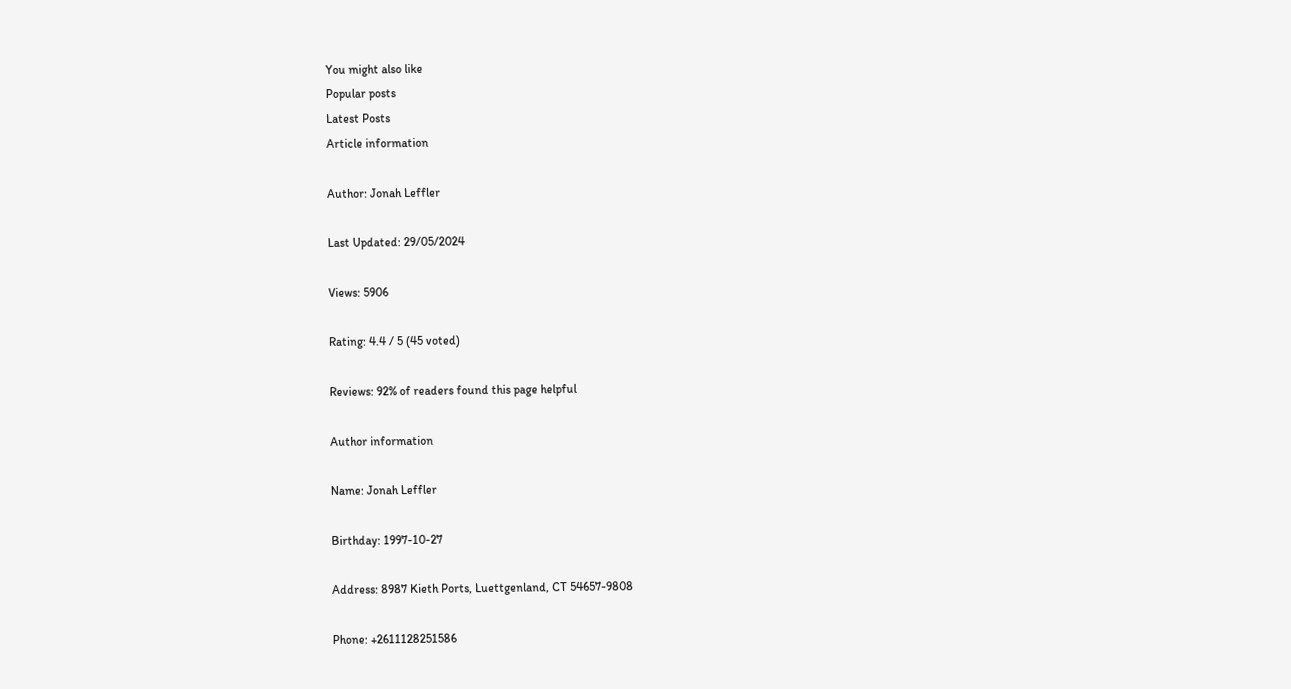You might also like
Popular posts
Latest Posts
Article information

Author: Jonah Leffler

Last Updated: 29/05/2024

Views: 5906

Rating: 4.4 / 5 (45 voted)

Reviews: 92% of readers found this page helpful

Author information

Name: Jonah Leffler

Birthday: 1997-10-27

Address: 8987 Kieth Ports, Luettgenland, CT 54657-9808

Phone: +2611128251586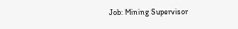Job: Mining Supervisor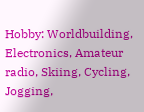Hobby: Worldbuilding, Electronics, Amateur radio, Skiing, Cycling, Jogging,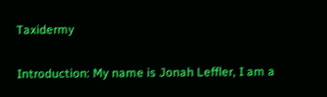Taxidermy

Introduction: My name is Jonah Leffler, I am a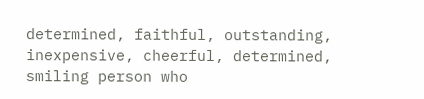determined, faithful, outstanding, inexpensive, cheerful, determined, smiling person who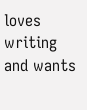loves writing and wants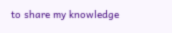to share my knowledge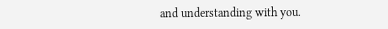and understanding with you.